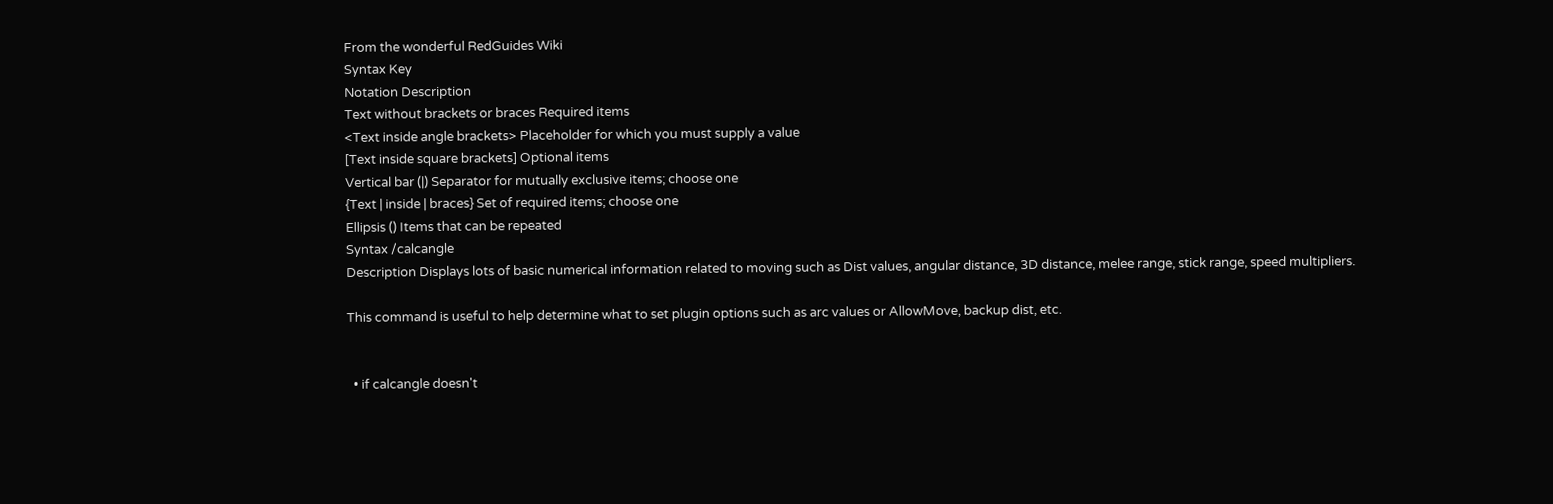From the wonderful RedGuides Wiki
Syntax Key
Notation Description
Text without brackets or braces Required items
<Text inside angle brackets> Placeholder for which you must supply a value
[Text inside square brackets] Optional items
Vertical bar (|) Separator for mutually exclusive items; choose one
{Text | inside | braces} Set of required items; choose one
Ellipsis () Items that can be repeated
Syntax /calcangle
Description Displays lots of basic numerical information related to moving such as Dist values, angular distance, 3D distance, melee range, stick range, speed multipliers.

This command is useful to help determine what to set plugin options such as arc values or AllowMove, backup dist, etc.


  • if calcangle doesn't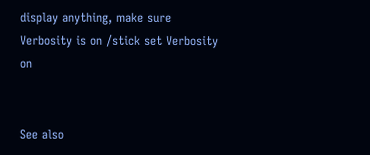display anything, make sure Verbosity is on /stick set Verbosity on


See also